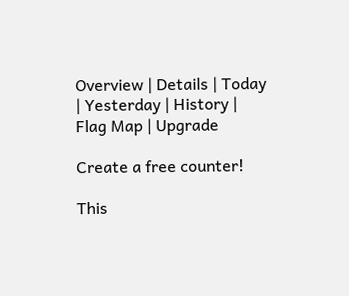Overview | Details | Today | Yesterday | History | Flag Map | Upgrade

Create a free counter!

This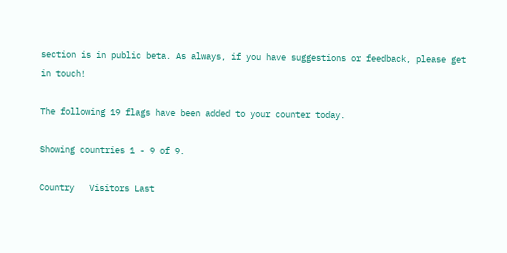section is in public beta. As always, if you have suggestions or feedback, please get in touch!

The following 19 flags have been added to your counter today.

Showing countries 1 - 9 of 9.

Country   Visitors Last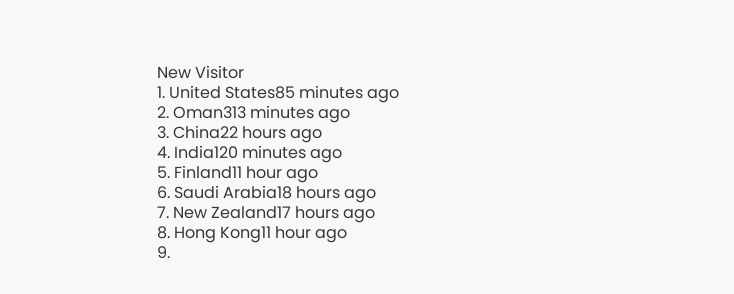New Visitor
1. United States85 minutes ago
2. Oman313 minutes ago
3. China22 hours ago
4. India120 minutes ago
5. Finland11 hour ago
6. Saudi Arabia18 hours ago
7. New Zealand17 hours ago
8. Hong Kong11 hour ago
9.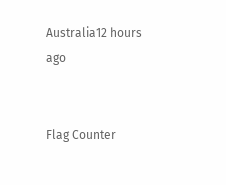Australia12 hours ago


Flag Counter